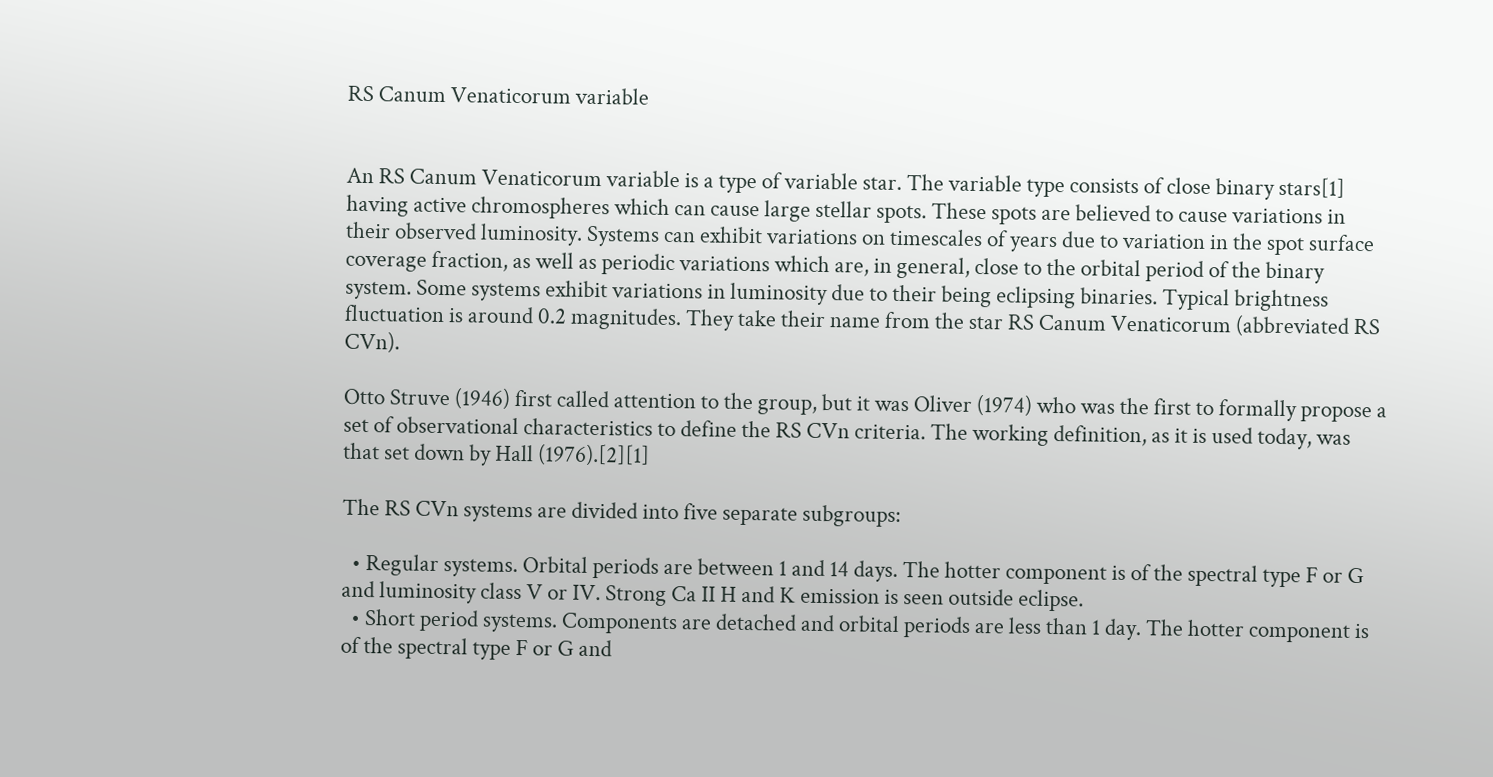RS Canum Venaticorum variable


An RS Canum Venaticorum variable is a type of variable star. The variable type consists of close binary stars[1] having active chromospheres which can cause large stellar spots. These spots are believed to cause variations in their observed luminosity. Systems can exhibit variations on timescales of years due to variation in the spot surface coverage fraction, as well as periodic variations which are, in general, close to the orbital period of the binary system. Some systems exhibit variations in luminosity due to their being eclipsing binaries. Typical brightness fluctuation is around 0.2 magnitudes. They take their name from the star RS Canum Venaticorum (abbreviated RS CVn).

Otto Struve (1946) first called attention to the group, but it was Oliver (1974) who was the first to formally propose a set of observational characteristics to define the RS CVn criteria. The working definition, as it is used today, was that set down by Hall (1976).[2][1]

The RS CVn systems are divided into five separate subgroups:

  • Regular systems. Orbital periods are between 1 and 14 days. The hotter component is of the spectral type F or G and luminosity class V or IV. Strong Ca II H and K emission is seen outside eclipse.
  • Short period systems. Components are detached and orbital periods are less than 1 day. The hotter component is of the spectral type F or G and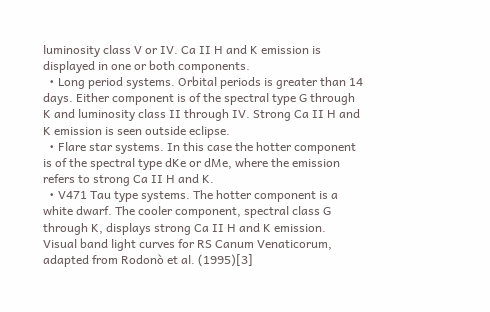luminosity class V or IV. Ca II H and K emission is displayed in one or both components.
  • Long period systems. Orbital periods is greater than 14 days. Either component is of the spectral type G through K and luminosity class II through IV. Strong Ca II H and K emission is seen outside eclipse.
  • Flare star systems. In this case the hotter component is of the spectral type dKe or dMe, where the emission refers to strong Ca II H and K.
  • V471 Tau type systems. The hotter component is a white dwarf. The cooler component, spectral class G through K, displays strong Ca II H and K emission.
Visual band light curves for RS Canum Venaticorum, adapted from Rodonò et al. (1995)[3]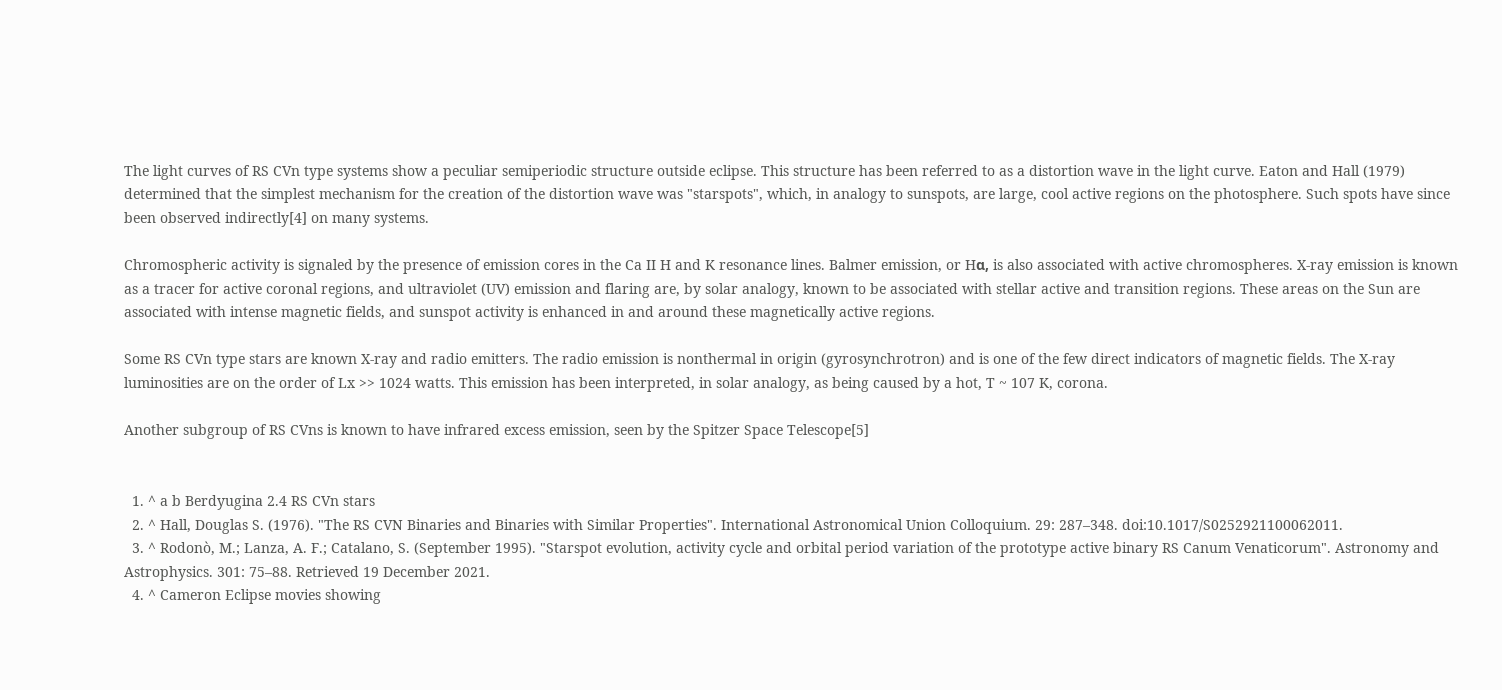The light curves of RS CVn type systems show a peculiar semiperiodic structure outside eclipse. This structure has been referred to as a distortion wave in the light curve. Eaton and Hall (1979) determined that the simplest mechanism for the creation of the distortion wave was "starspots", which, in analogy to sunspots, are large, cool active regions on the photosphere. Such spots have since been observed indirectly[4] on many systems.

Chromospheric activity is signaled by the presence of emission cores in the Ca II H and K resonance lines. Balmer emission, or Hα, is also associated with active chromospheres. X-ray emission is known as a tracer for active coronal regions, and ultraviolet (UV) emission and flaring are, by solar analogy, known to be associated with stellar active and transition regions. These areas on the Sun are associated with intense magnetic fields, and sunspot activity is enhanced in and around these magnetically active regions.

Some RS CVn type stars are known X-ray and radio emitters. The radio emission is nonthermal in origin (gyrosynchrotron) and is one of the few direct indicators of magnetic fields. The X-ray luminosities are on the order of Lx >> 1024 watts. This emission has been interpreted, in solar analogy, as being caused by a hot, T ~ 107 K, corona.

Another subgroup of RS CVns is known to have infrared excess emission, seen by the Spitzer Space Telescope[5]


  1. ^ a b Berdyugina 2.4 RS CVn stars
  2. ^ Hall, Douglas S. (1976). "The RS CVN Binaries and Binaries with Similar Properties". International Astronomical Union Colloquium. 29: 287–348. doi:10.1017/S0252921100062011.
  3. ^ Rodonò, M.; Lanza, A. F.; Catalano, S. (September 1995). "Starspot evolution, activity cycle and orbital period variation of the prototype active binary RS Canum Venaticorum". Astronomy and Astrophysics. 301: 75–88. Retrieved 19 December 2021.
  4. ^ Cameron Eclipse movies showing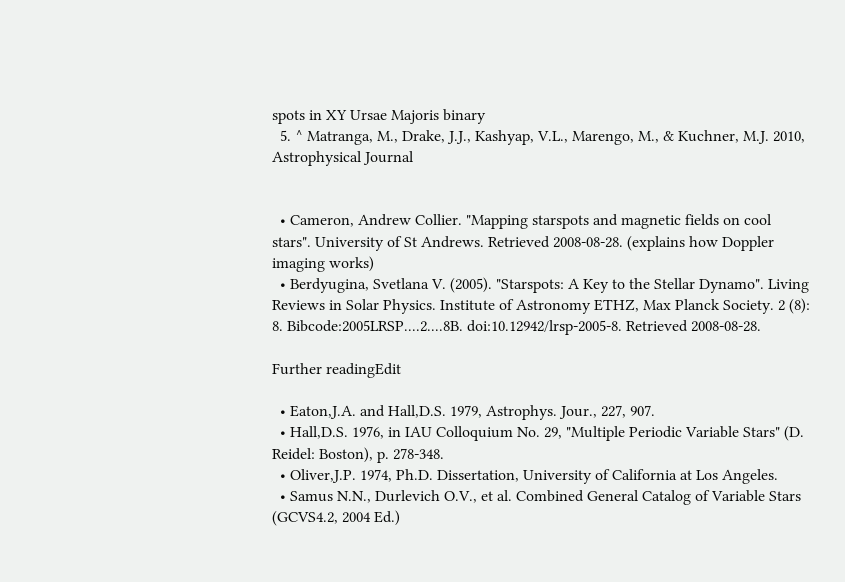spots in XY Ursae Majoris binary
  5. ^ Matranga, M., Drake, J.J., Kashyap, V.L., Marengo, M., & Kuchner, M.J. 2010, Astrophysical Journal


  • Cameron, Andrew Collier. "Mapping starspots and magnetic fields on cool stars". University of St Andrews. Retrieved 2008-08-28. (explains how Doppler imaging works)
  • Berdyugina, Svetlana V. (2005). "Starspots: A Key to the Stellar Dynamo". Living Reviews in Solar Physics. Institute of Astronomy ETHZ, Max Planck Society. 2 (8): 8. Bibcode:2005LRSP....2....8B. doi:10.12942/lrsp-2005-8. Retrieved 2008-08-28.

Further readingEdit

  • Eaton,J.A. and Hall,D.S. 1979, Astrophys. Jour., 227, 907.
  • Hall,D.S. 1976, in IAU Colloquium No. 29, "Multiple Periodic Variable Stars" (D. Reidel: Boston), p. 278-348.
  • Oliver,J.P. 1974, Ph.D. Dissertation, University of California at Los Angeles.
  • Samus N.N., Durlevich O.V., et al. Combined General Catalog of Variable Stars (GCVS4.2, 2004 Ed.)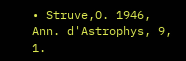• Struve,O. 1946, Ann. d'Astrophys, 9, 1.